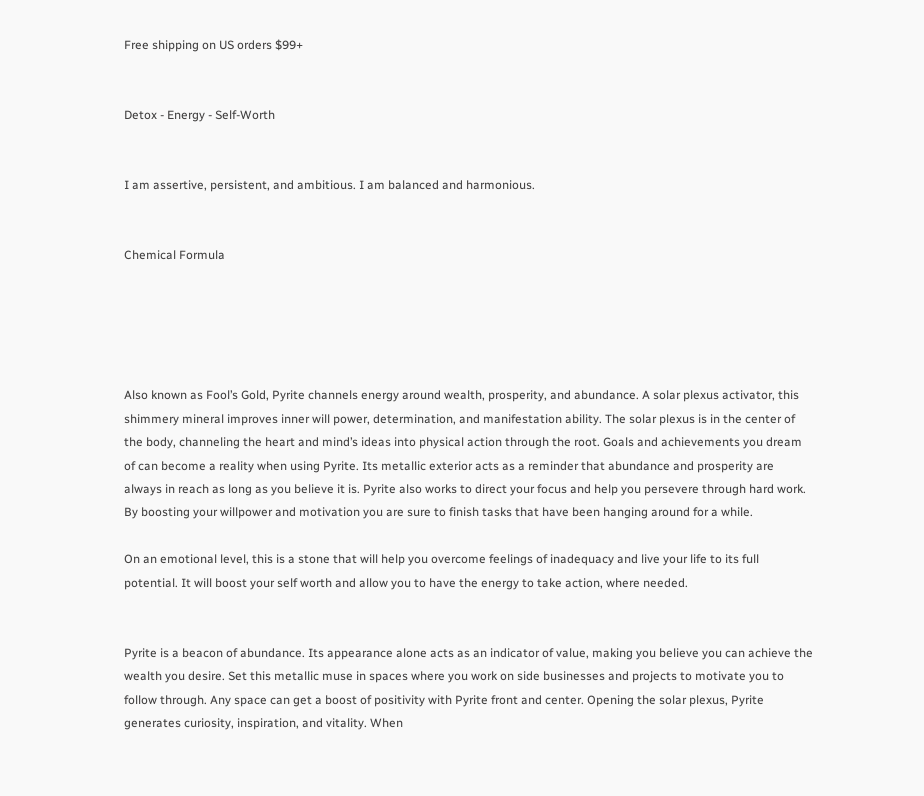Free shipping on US orders $99+


Detox - Energy - Self-Worth


I am assertive, persistent, and ambitious. I am balanced and harmonious.


Chemical Formula





Also known as Fool’s Gold, Pyrite channels energy around wealth, prosperity, and abundance. A solar plexus activator, this shimmery mineral improves inner will power, determination, and manifestation ability. The solar plexus is in the center of the body, channeling the heart and mind’s ideas into physical action through the root. Goals and achievements you dream of can become a reality when using Pyrite. Its metallic exterior acts as a reminder that abundance and prosperity are always in reach as long as you believe it is. Pyrite also works to direct your focus and help you persevere through hard work. By boosting your willpower and motivation you are sure to finish tasks that have been hanging around for a while.

On an emotional level, this is a stone that will help you overcome feelings of inadequacy and live your life to its full potential. It will boost your self worth and allow you to have the energy to take action, where needed.


Pyrite is a beacon of abundance. Its appearance alone acts as an indicator of value, making you believe you can achieve the wealth you desire. Set this metallic muse in spaces where you work on side businesses and projects to motivate you to follow through. Any space can get a boost of positivity with Pyrite front and center. Opening the solar plexus, Pyrite generates curiosity, inspiration, and vitality. When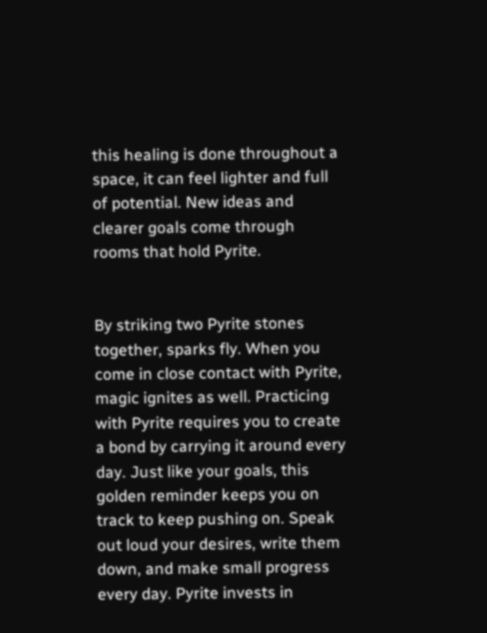this healing is done throughout a space, it can feel lighter and full of potential. New ideas and clearer goals come through rooms that hold Pyrite.


By striking two Pyrite stones together, sparks fly. When you come in close contact with Pyrite, magic ignites as well. Practicing with Pyrite requires you to create a bond by carrying it around every day. Just like your goals, this golden reminder keeps you on track to keep pushing on. Speak out loud your desires, write them down, and make small progress every day. Pyrite invests in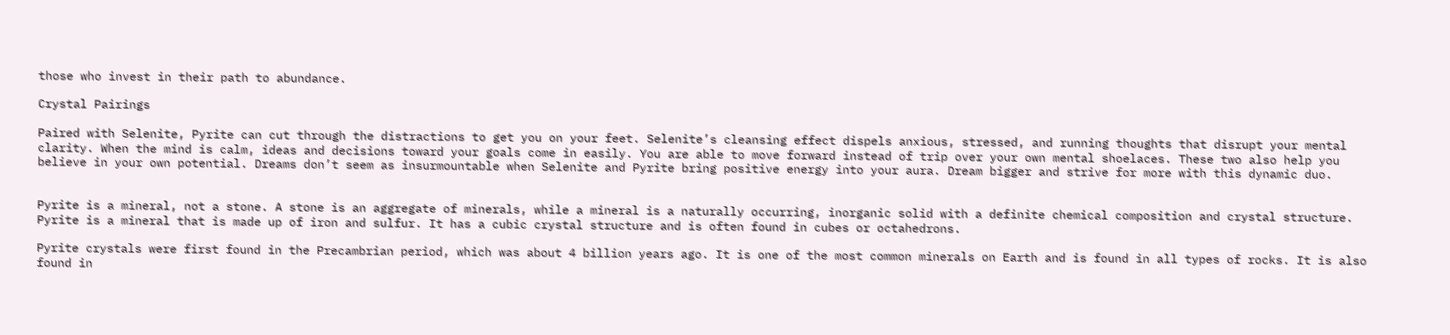those who invest in their path to abundance.

Crystal Pairings

Paired with Selenite, Pyrite can cut through the distractions to get you on your feet. Selenite’s cleansing effect dispels anxious, stressed, and running thoughts that disrupt your mental clarity. When the mind is calm, ideas and decisions toward your goals come in easily. You are able to move forward instead of trip over your own mental shoelaces. These two also help you believe in your own potential. Dreams don’t seem as insurmountable when Selenite and Pyrite bring positive energy into your aura. Dream bigger and strive for more with this dynamic duo.


Pyrite is a mineral, not a stone. A stone is an aggregate of minerals, while a mineral is a naturally occurring, inorganic solid with a definite chemical composition and crystal structure. Pyrite is a mineral that is made up of iron and sulfur. It has a cubic crystal structure and is often found in cubes or octahedrons.

Pyrite crystals were first found in the Precambrian period, which was about 4 billion years ago. It is one of the most common minerals on Earth and is found in all types of rocks. It is also found in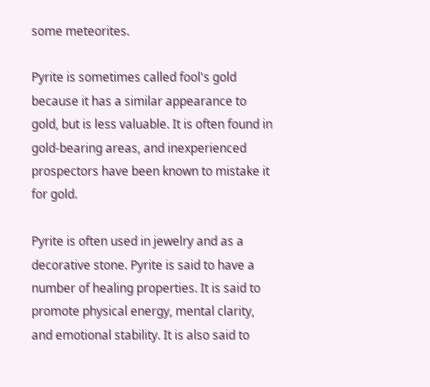some meteorites.

Pyrite is sometimes called fool's gold because it has a similar appearance to gold, but is less valuable. It is often found in gold-bearing areas, and inexperienced prospectors have been known to mistake it for gold.

Pyrite is often used in jewelry and as a decorative stone. Pyrite is said to have a number of healing properties. It is said to promote physical energy, mental clarity, and emotional stability. It is also said to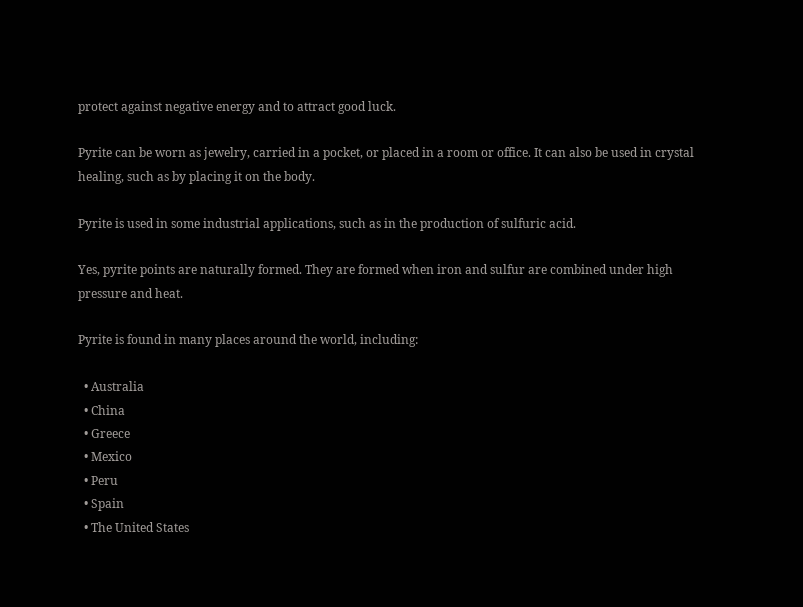protect against negative energy and to attract good luck.

Pyrite can be worn as jewelry, carried in a pocket, or placed in a room or office. It can also be used in crystal healing, such as by placing it on the body.

Pyrite is used in some industrial applications, such as in the production of sulfuric acid.

Yes, pyrite points are naturally formed. They are formed when iron and sulfur are combined under high pressure and heat.

Pyrite is found in many places around the world, including:

  • Australia
  • China
  • Greece
  • Mexico
  • Peru
  • Spain
  • The United States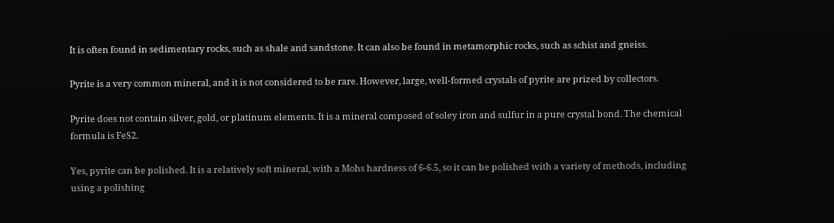It is often found in sedimentary rocks, such as shale and sandstone. It can also be found in metamorphic rocks, such as schist and gneiss.

Pyrite is a very common mineral, and it is not considered to be rare. However, large, well-formed crystals of pyrite are prized by collectors.

Pyrite does not contain silver, gold, or platinum elements. It is a mineral composed of soley iron and sulfur in a pure crystal bond. The chemical formula is FeS2.

Yes, pyrite can be polished. It is a relatively soft mineral, with a Mohs hardness of 6-6.5, so it can be polished with a variety of methods, including using a polishing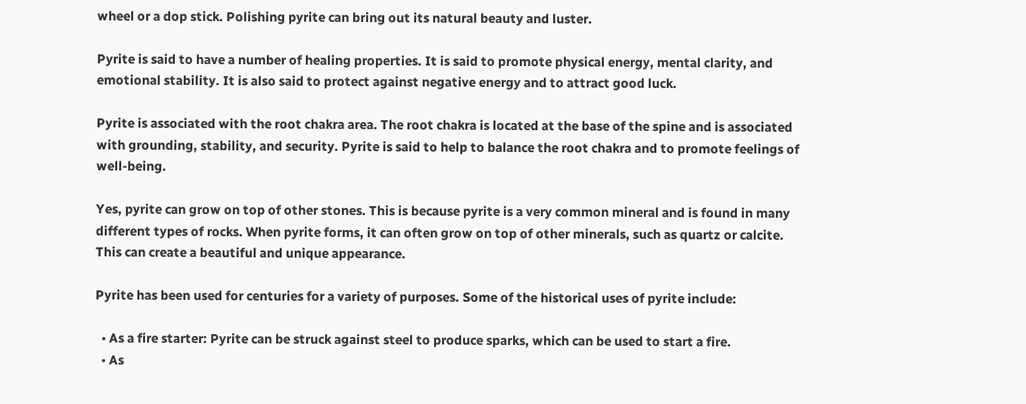wheel or a dop stick. Polishing pyrite can bring out its natural beauty and luster.

Pyrite is said to have a number of healing properties. It is said to promote physical energy, mental clarity, and emotional stability. It is also said to protect against negative energy and to attract good luck.

Pyrite is associated with the root chakra area. The root chakra is located at the base of the spine and is associated with grounding, stability, and security. Pyrite is said to help to balance the root chakra and to promote feelings of well-being.

Yes, pyrite can grow on top of other stones. This is because pyrite is a very common mineral and is found in many different types of rocks. When pyrite forms, it can often grow on top of other minerals, such as quartz or calcite. This can create a beautiful and unique appearance.

Pyrite has been used for centuries for a variety of purposes. Some of the historical uses of pyrite include:

  • As a fire starter: Pyrite can be struck against steel to produce sparks, which can be used to start a fire.
  • As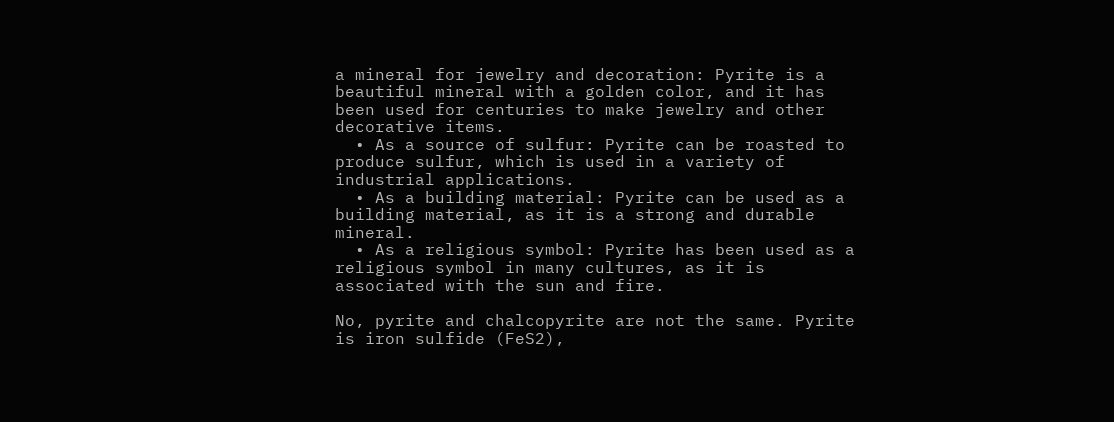a mineral for jewelry and decoration: Pyrite is a beautiful mineral with a golden color, and it has been used for centuries to make jewelry and other decorative items.
  • As a source of sulfur: Pyrite can be roasted to produce sulfur, which is used in a variety of industrial applications.
  • As a building material: Pyrite can be used as a building material, as it is a strong and durable mineral.
  • As a religious symbol: Pyrite has been used as a religious symbol in many cultures, as it is associated with the sun and fire.

No, pyrite and chalcopyrite are not the same. Pyrite is iron sulfide (FeS2),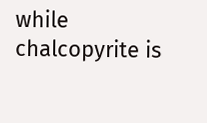while chalcopyrite is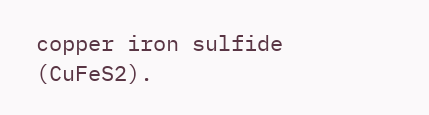copper iron sulfide (CuFeS2).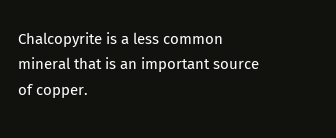Chalcopyrite is a less common mineral that is an important source of copper.